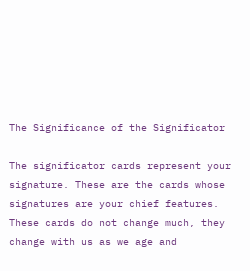The Significance of the Significator

The significator cards represent your signature. These are the cards whose signatures are your chief features. These cards do not change much, they change with us as we age and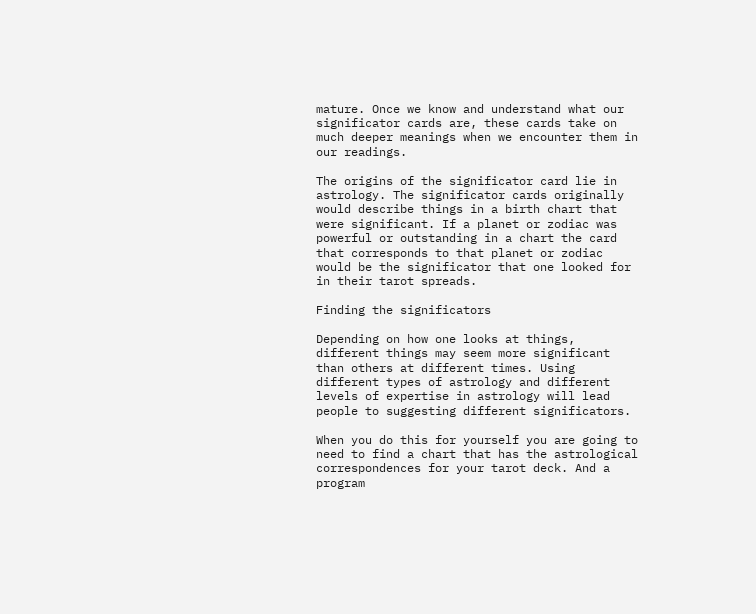mature. Once we know and understand what our significator cards are, these cards take on much deeper meanings when we encounter them in our readings.

The origins of the significator card lie in astrology. The significator cards originally would describe things in a birth chart that were significant. If a planet or zodiac was powerful or outstanding in a chart the card that corresponds to that planet or zodiac would be the significator that one looked for in their tarot spreads.

Finding the significators

Depending on how one looks at things, different things may seem more significant than others at different times. Using different types of astrology and different levels of expertise in astrology will lead people to suggesting different significators.

When you do this for yourself you are going to need to find a chart that has the astrological correspondences for your tarot deck. And a program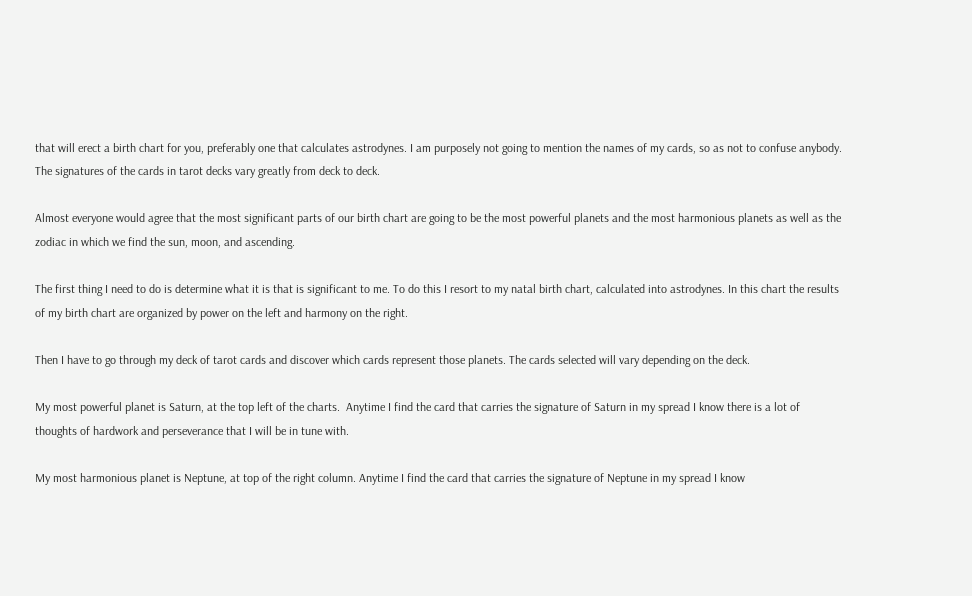that will erect a birth chart for you, preferably one that calculates astrodynes. I am purposely not going to mention the names of my cards, so as not to confuse anybody. The signatures of the cards in tarot decks vary greatly from deck to deck.

Almost everyone would agree that the most significant parts of our birth chart are going to be the most powerful planets and the most harmonious planets as well as the zodiac in which we find the sun, moon, and ascending.

The first thing I need to do is determine what it is that is significant to me. To do this I resort to my natal birth chart, calculated into astrodynes. In this chart the results of my birth chart are organized by power on the left and harmony on the right.

Then I have to go through my deck of tarot cards and discover which cards represent those planets. The cards selected will vary depending on the deck.

My most powerful planet is Saturn, at the top left of the charts.  Anytime I find the card that carries the signature of Saturn in my spread I know there is a lot of thoughts of hardwork and perseverance that I will be in tune with.

My most harmonious planet is Neptune, at top of the right column. Anytime I find the card that carries the signature of Neptune in my spread I know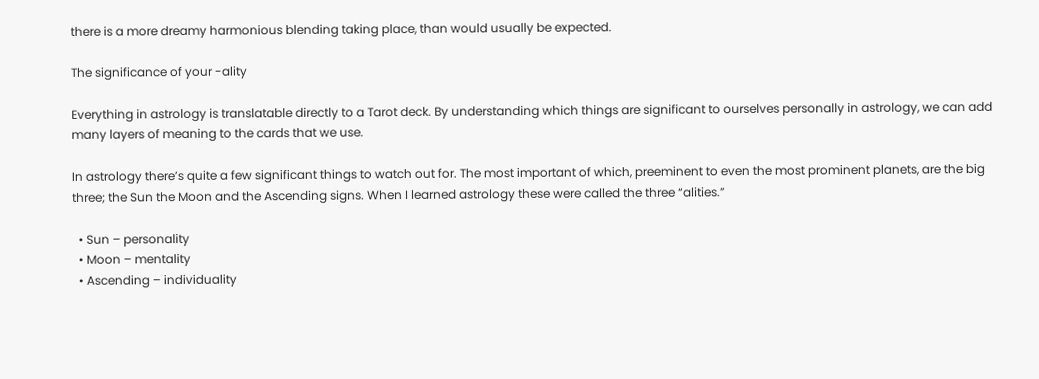there is a more dreamy harmonious blending taking place, than would usually be expected.

The significance of your -ality

Everything in astrology is translatable directly to a Tarot deck. By understanding which things are significant to ourselves personally in astrology, we can add many layers of meaning to the cards that we use.

In astrology there’s quite a few significant things to watch out for. The most important of which, preeminent to even the most prominent planets, are the big three; the Sun the Moon and the Ascending signs. When I learned astrology these were called the three “alities.”

  • Sun – personality
  • Moon – mentality
  • Ascending – individuality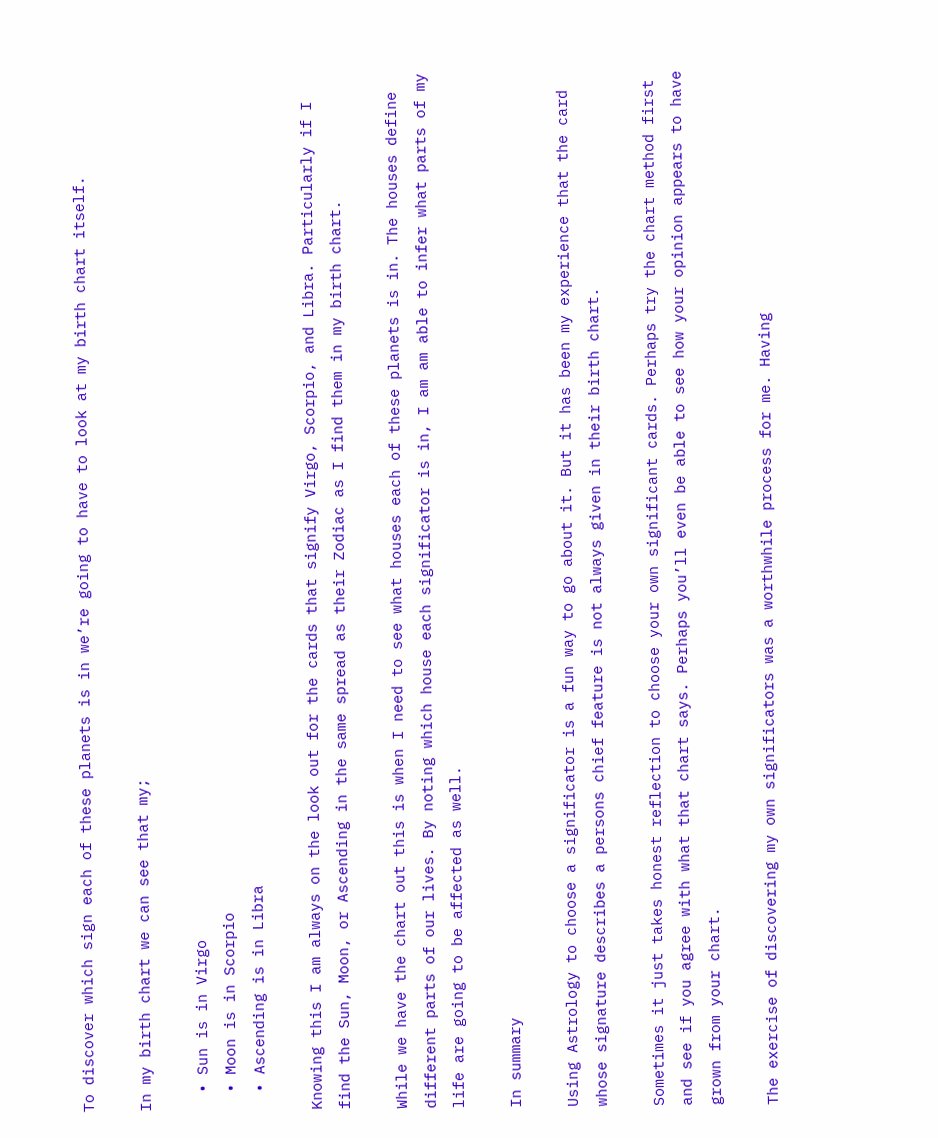To discover which sign each of these planets is in we’re going to have to look at my birth chart itself.

In my birth chart we can see that my;

  • Sun is in Virgo
  • Moon is in Scorpio
  • Ascending is in Libra

Knowing this I am always on the look out for the cards that signify Virgo, Scorpio, and Libra. Particularly if I find the Sun, Moon, or Ascending in the same spread as their Zodiac as I find them in my birth chart.

While we have the chart out this is when I need to see what houses each of these planets is in. The houses define different parts of our lives. By noting which house each significator is in, I am am able to infer what parts of my life are going to be affected as well.

In summary

Using Astrology to choose a significator is a fun way to go about it. But it has been my experience that the card whose signature describes a persons chief feature is not always given in their birth chart.

Sometimes it just takes honest reflection to choose your own significant cards. Perhaps try the chart method first and see if you agree with what that chart says. Perhaps you’ll even be able to see how your opinion appears to have grown from your chart.

The exercise of discovering my own significators was a worthwhile process for me. Having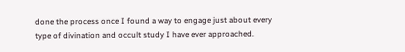done the process once I found a way to engage just about every type of divination and occult study I have ever approached.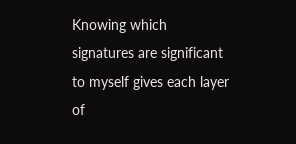Knowing which signatures are significant to myself gives each layer of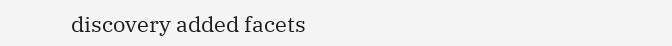discovery added facets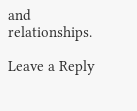and relationships.

Leave a Reply